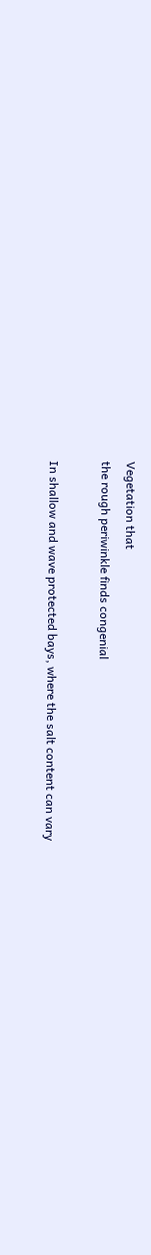Vegetation that
the rough periwinkle finds congenial

In shallow and wave protected bays, where the salt content can vary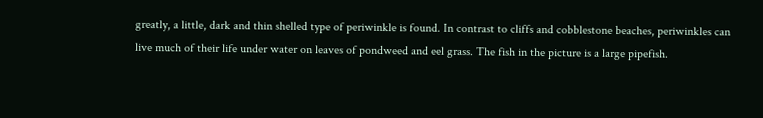greatly, a little, dark and thin shelled type of periwinkle is found. In contrast to cliffs and cobblestone beaches, periwinkles can live much of their life under water on leaves of pondweed and eel grass. The fish in the picture is a large pipefish.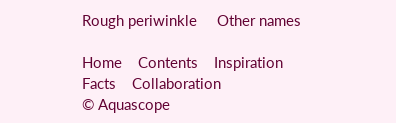Rough periwinkle     Other names

Home    Contents    Inspiration    Facts    Collaboration
© Aquascope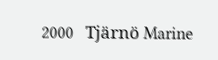2000   Tjärnö Marine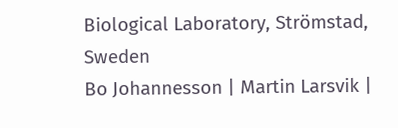Biological Laboratory, Strömstad, Sweden
Bo Johannesson | Martin Larsvik |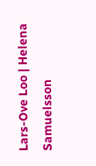Lars-Ove Loo | Helena Samuelsson